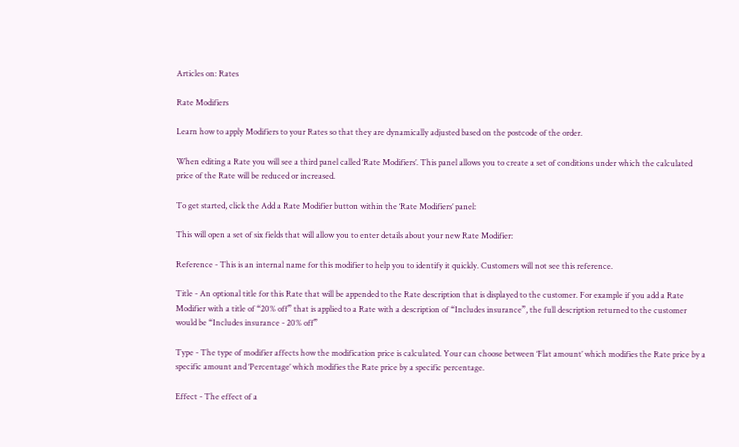Articles on: Rates

Rate Modifiers

Learn how to apply Modifiers to your Rates so that they are dynamically adjusted based on the postcode of the order.

When editing a Rate you will see a third panel called ‘Rate Modifiers’. This panel allows you to create a set of conditions under which the calculated price of the Rate will be reduced or increased.

To get started, click the Add a Rate Modifier button within the ‘Rate Modifiers’ panel:

This will open a set of six fields that will allow you to enter details about your new Rate Modifier:

Reference - This is an internal name for this modifier to help you to identify it quickly. Customers will not see this reference.

Title - An optional title for this Rate that will be appended to the Rate description that is displayed to the customer. For example if you add a Rate Modifier with a title of “20% off” that is applied to a Rate with a description of “Includes insurance”, the full description returned to the customer would be “Includes insurance - 20% off”

Type - The type of modifier affects how the modification price is calculated. Your can choose between ‘Flat amount’ which modifies the Rate price by a specific amount and ‘Percentage’ which modifies the Rate price by a specific percentage.

Effect - The effect of a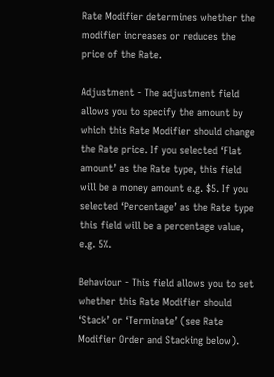Rate Modifier determines whether the modifier increases or reduces the price of the Rate.

Adjustment - The adjustment field allows you to specify the amount by which this Rate Modifier should change the Rate price. If you selected ‘Flat amount’ as the Rate type, this field will be a money amount e.g. $5. If you selected ‘Percentage’ as the Rate type this field will be a percentage value, e.g. 5%.

Behaviour - This field allows you to set whether this Rate Modifier should ‘Stack’ or ‘Terminate’ (see Rate Modifier Order and Stacking below).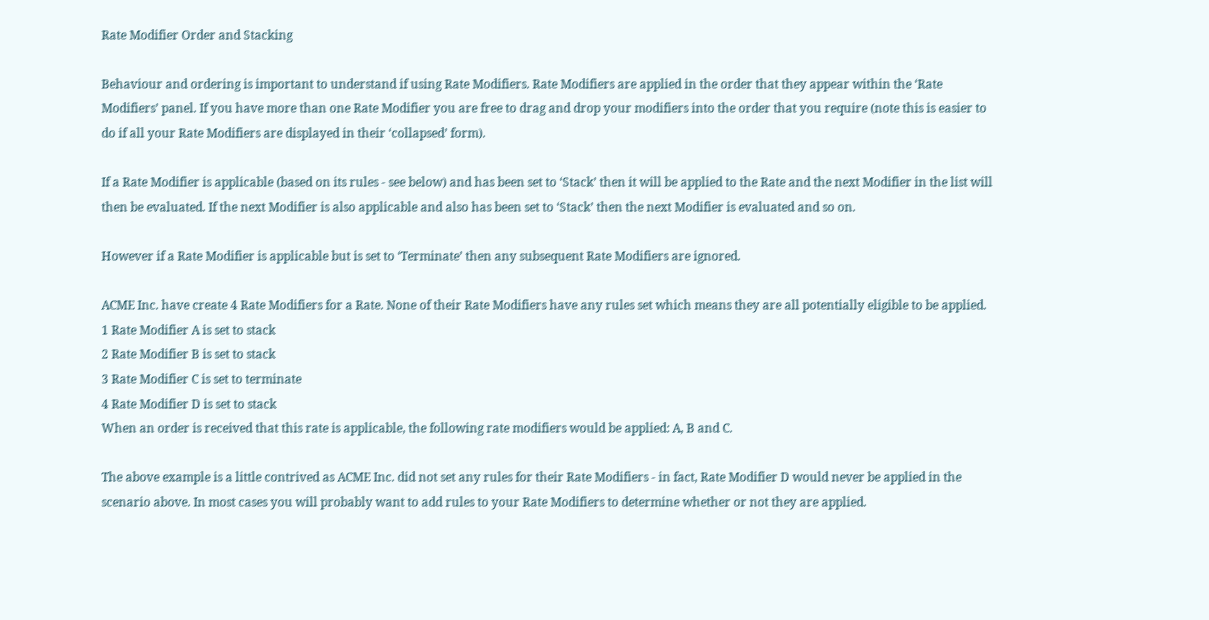Rate Modifier Order and Stacking

Behaviour and ordering is important to understand if using Rate Modifiers. Rate Modifiers are applied in the order that they appear within the ‘Rate Modifiers’ panel. If you have more than one Rate Modifier you are free to drag and drop your modifiers into the order that you require (note this is easier to do if all your Rate Modifiers are displayed in their ‘collapsed’ form).

If a Rate Modifier is applicable (based on its rules - see below) and has been set to ‘Stack’ then it will be applied to the Rate and the next Modifier in the list will then be evaluated. If the next Modifier is also applicable and also has been set to ‘Stack’ then the next Modifier is evaluated and so on.

However if a Rate Modifier is applicable but is set to ‘Terminate’ then any subsequent Rate Modifiers are ignored.

ACME Inc. have create 4 Rate Modifiers for a Rate. None of their Rate Modifiers have any rules set which means they are all potentially eligible to be applied.
1 Rate Modifier A is set to stack
2 Rate Modifier B is set to stack
3 Rate Modifier C is set to terminate
4 Rate Modifier D is set to stack
When an order is received that this rate is applicable, the following rate modifiers would be applied: A, B and C.

The above example is a little contrived as ACME Inc. did not set any rules for their Rate Modifiers - in fact, Rate Modifier D would never be applied in the scenario above. In most cases you will probably want to add rules to your Rate Modifiers to determine whether or not they are applied.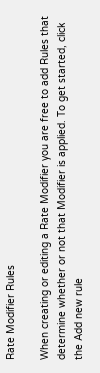Rate Modifier Rules

When creating or editing a Rate Modifier you are free to add Rules that determine whether or not that Modifier is applied. To get started, click the Add new rule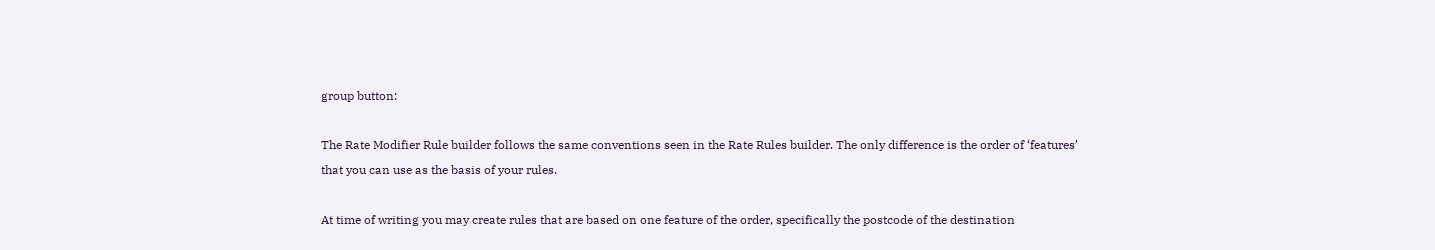group button:

The Rate Modifier Rule builder follows the same conventions seen in the Rate Rules builder. The only difference is the order of ‘features’ that you can use as the basis of your rules.

At time of writing you may create rules that are based on one feature of the order, specifically the postcode of the destination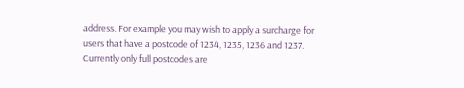address. For example you may wish to apply a surcharge for users that have a postcode of 1234, 1235, 1236 and 1237. Currently only full postcodes are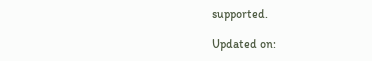supported.

Updated on: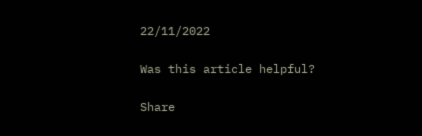22/11/2022

Was this article helpful?

Share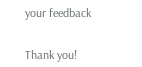your feedback


Thank you!